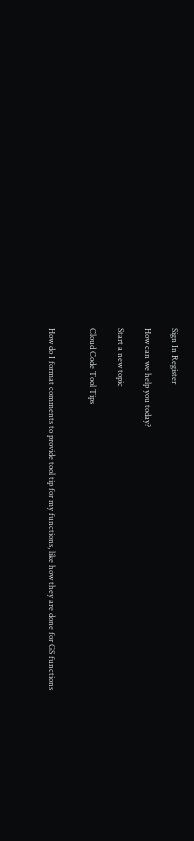Sign In Register

How can we help you today?

Start a new topic

Cloud Code Tool Tips


How do I format comments to provide tool tip for my functions, like how they are done for GS functions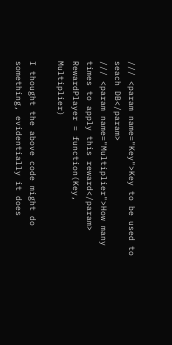/// <param name="Key">Key to be used to seach DB</param>
/// <param name="Multiplier">How many times to apply this reward</param>
RewardPlayer = function(Key, Multiplier)

I thought the above code might do something, evidentially it does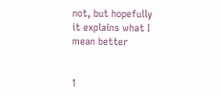not, but hopefully it explains what I mean better


1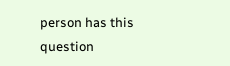person has this question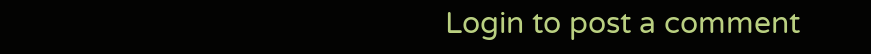Login to post a comment